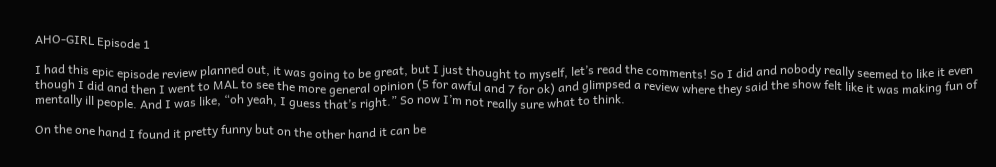AHO-GIRL Episode 1

I had this epic episode review planned out, it was going to be great, but I just thought to myself, let’s read the comments! So I did and nobody really seemed to like it even though I did and then I went to MAL to see the more general opinion (5 for awful and 7 for ok) and glimpsed a review where they said the show felt like it was making fun of mentally ill people. And I was like, “oh yeah, I guess that’s right.” So now I’m not really sure what to think.

On the one hand I found it pretty funny but on the other hand it can be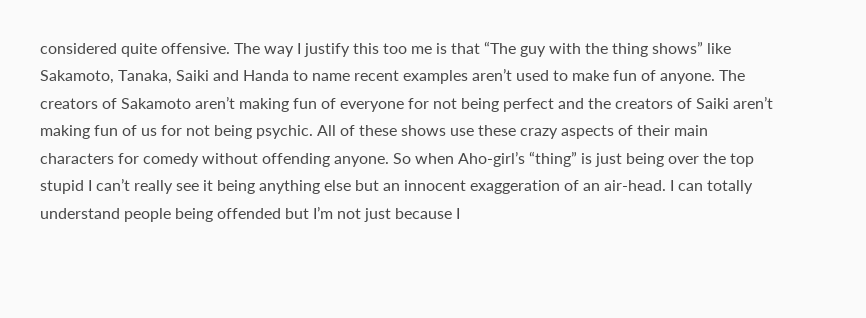considered quite offensive. The way I justify this too me is that “The guy with the thing shows” like Sakamoto, Tanaka, Saiki and Handa to name recent examples aren’t used to make fun of anyone. The creators of Sakamoto aren’t making fun of everyone for not being perfect and the creators of Saiki aren’t making fun of us for not being psychic. All of these shows use these crazy aspects of their main characters for comedy without offending anyone. So when Aho-girl’s “thing” is just being over the top stupid I can’t really see it being anything else but an innocent exaggeration of an air-head. I can totally understand people being offended but I’m not just because I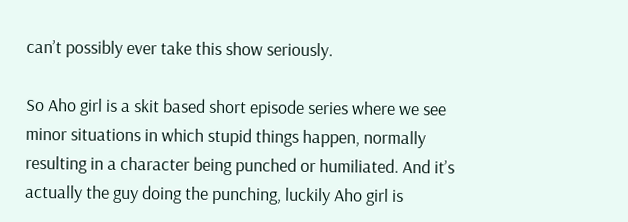can’t possibly ever take this show seriously.

So Aho girl is a skit based short episode series where we see minor situations in which stupid things happen, normally resulting in a character being punched or humiliated. And it’s actually the guy doing the punching, luckily Aho girl is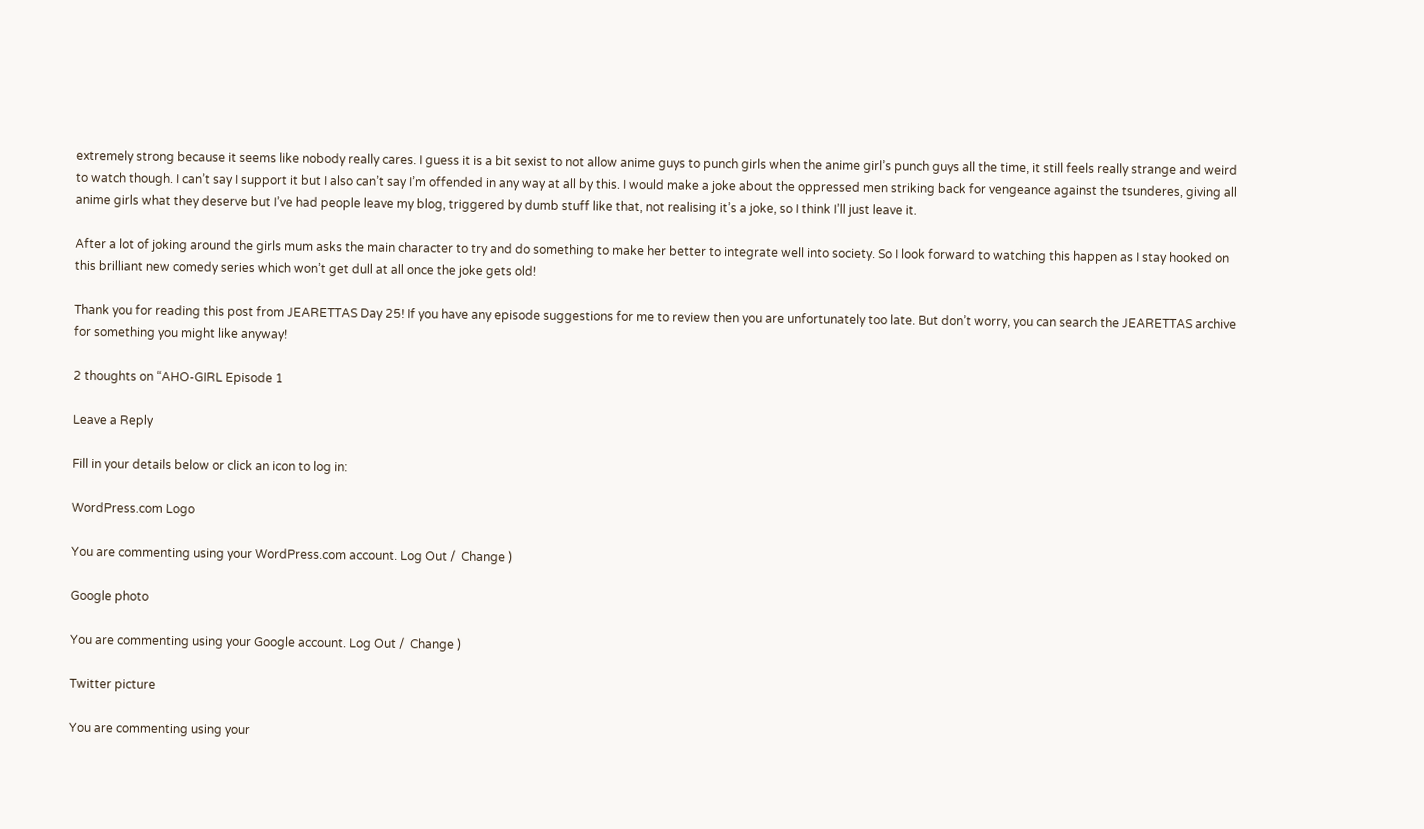extremely strong because it seems like nobody really cares. I guess it is a bit sexist to not allow anime guys to punch girls when the anime girl’s punch guys all the time, it still feels really strange and weird to watch though. I can’t say I support it but I also can’t say I’m offended in any way at all by this. I would make a joke about the oppressed men striking back for vengeance against the tsunderes, giving all anime girls what they deserve but I’ve had people leave my blog, triggered by dumb stuff like that, not realising it’s a joke, so I think I’ll just leave it.

After a lot of joking around the girls mum asks the main character to try and do something to make her better to integrate well into society. So I look forward to watching this happen as I stay hooked on this brilliant new comedy series which won’t get dull at all once the joke gets old!

Thank you for reading this post from JEARETTAS Day 25! If you have any episode suggestions for me to review then you are unfortunately too late. But don’t worry, you can search the JEARETTAS archive for something you might like anyway!

2 thoughts on “AHO-GIRL Episode 1

Leave a Reply

Fill in your details below or click an icon to log in:

WordPress.com Logo

You are commenting using your WordPress.com account. Log Out /  Change )

Google photo

You are commenting using your Google account. Log Out /  Change )

Twitter picture

You are commenting using your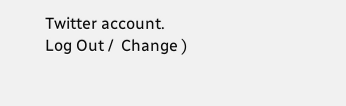Twitter account. Log Out /  Change )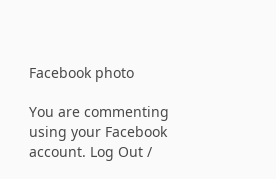Facebook photo

You are commenting using your Facebook account. Log Out /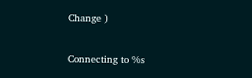Change )

Connecting to %s